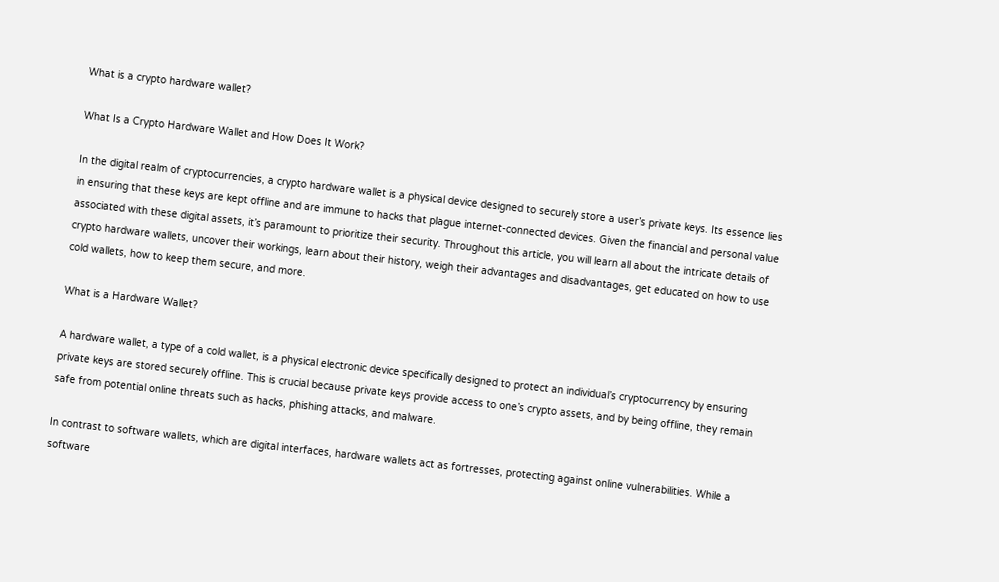What is a crypto hardware wallet?

What Is a Crypto Hardware Wallet and How Does It Work?

In the digital realm of cryptocurrencies, a crypto hardware wallet is a physical device designed to securely store a user’s private keys. Its essence lies in ensuring that these keys are kept offline and are immune to hacks that plague internet-connected devices. Given the financial and personal value associated with these digital assets, it’s paramount to prioritize their security. Throughout this article, you will learn all about the intricate details of crypto hardware wallets, uncover their workings, learn about their history, weigh their advantages and disadvantages, get educated on how to use cold wallets, how to keep them secure, and more.

What is a Hardware Wallet?

A hardware wallet, a type of a cold wallet, is a physical electronic device specifically designed to protect an individual’s cryptocurrency by ensuring private keys are stored securely offline. This is crucial because private keys provide access to one’s crypto assets, and by being offline, they remain safe from potential online threats such as hacks, phishing attacks, and malware.

In contrast to software wallets, which are digital interfaces, hardware wallets act as fortresses, protecting against online vulnerabilities. While a software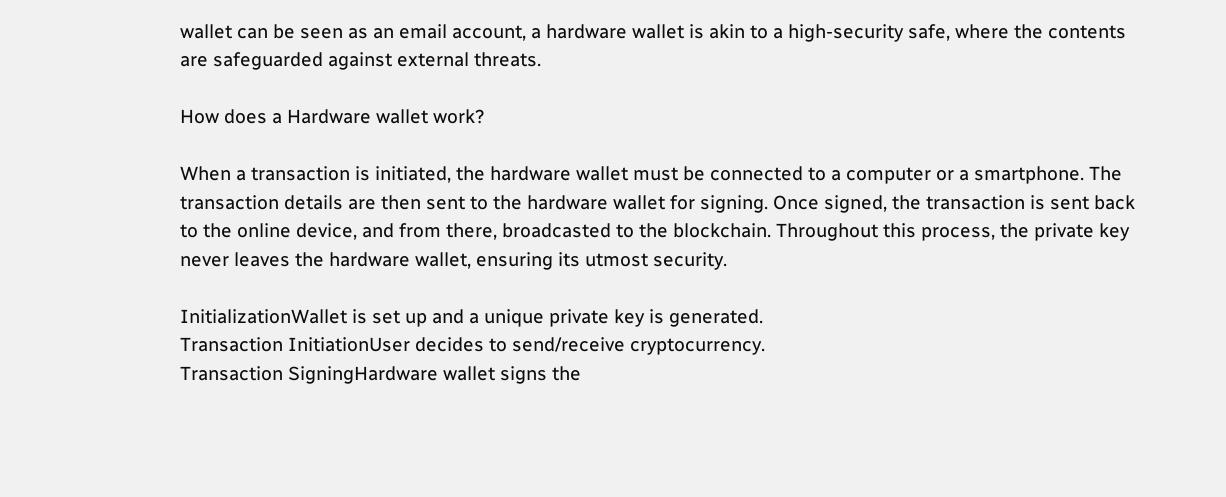wallet can be seen as an email account, a hardware wallet is akin to a high-security safe, where the contents are safeguarded against external threats.

How does a Hardware wallet work?

When a transaction is initiated, the hardware wallet must be connected to a computer or a smartphone. The transaction details are then sent to the hardware wallet for signing. Once signed, the transaction is sent back to the online device, and from there, broadcasted to the blockchain. Throughout this process, the private key never leaves the hardware wallet, ensuring its utmost security.

InitializationWallet is set up and a unique private key is generated.
Transaction InitiationUser decides to send/receive cryptocurrency.
Transaction SigningHardware wallet signs the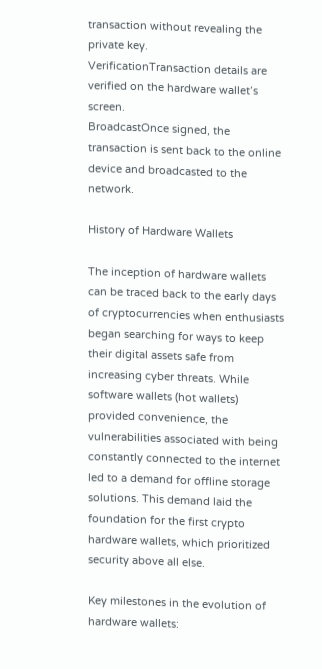transaction without revealing the private key.
VerificationTransaction details are verified on the hardware wallet’s screen.
BroadcastOnce signed, the transaction is sent back to the online device and broadcasted to the network.

History of Hardware Wallets

The inception of hardware wallets can be traced back to the early days of cryptocurrencies when enthusiasts began searching for ways to keep their digital assets safe from increasing cyber threats. While software wallets (hot wallets) provided convenience, the vulnerabilities associated with being constantly connected to the internet led to a demand for offline storage solutions. This demand laid the foundation for the first crypto hardware wallets, which prioritized security above all else.

Key milestones in the evolution of hardware wallets: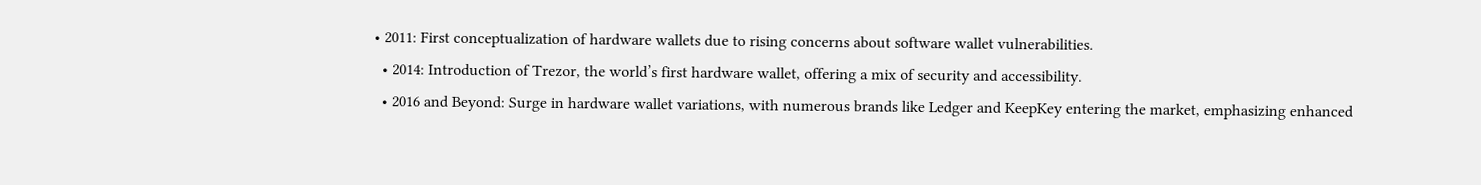• 2011: First conceptualization of hardware wallets due to rising concerns about software wallet vulnerabilities.
  • 2014: Introduction of Trezor, the world’s first hardware wallet, offering a mix of security and accessibility.
  • 2016 and Beyond: Surge in hardware wallet variations, with numerous brands like Ledger and KeepKey entering the market, emphasizing enhanced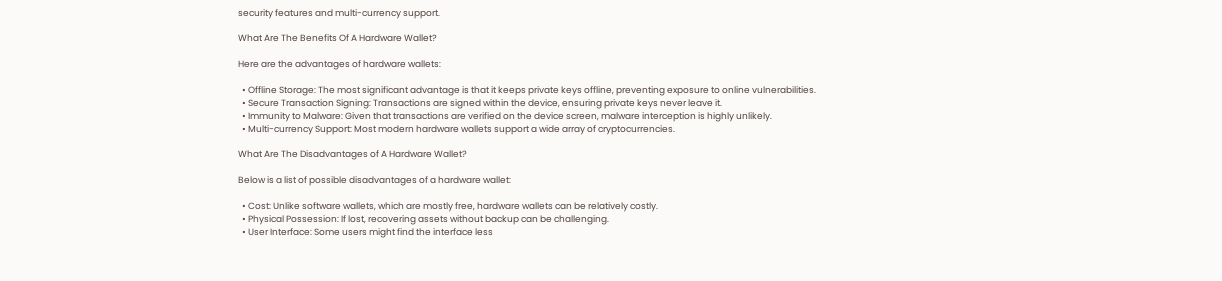security features and multi-currency support.

What Are The Benefits Of A Hardware Wallet?

Here are the advantages of hardware wallets:

  • Offline Storage: The most significant advantage is that it keeps private keys offline, preventing exposure to online vulnerabilities.
  • Secure Transaction Signing: Transactions are signed within the device, ensuring private keys never leave it.
  • Immunity to Malware: Given that transactions are verified on the device screen, malware interception is highly unlikely.
  • Multi-currency Support: Most modern hardware wallets support a wide array of cryptocurrencies.

What Are The Disadvantages of A Hardware Wallet?

Below is a list of possible disadvantages of a hardware wallet:

  • Cost: Unlike software wallets, which are mostly free, hardware wallets can be relatively costly.
  • Physical Possession: If lost, recovering assets without backup can be challenging.
  • User Interface: Some users might find the interface less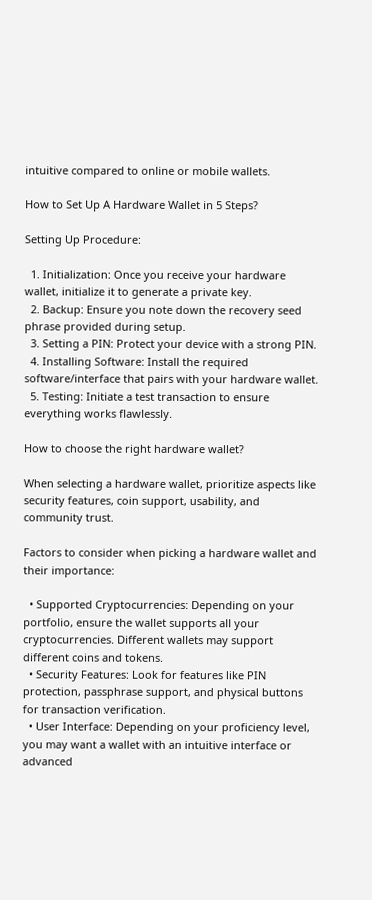intuitive compared to online or mobile wallets.

How to Set Up A Hardware Wallet in 5 Steps?

Setting Up Procedure:

  1. Initialization: Once you receive your hardware wallet, initialize it to generate a private key.
  2. Backup: Ensure you note down the recovery seed phrase provided during setup.
  3. Setting a PIN: Protect your device with a strong PIN.
  4. Installing Software: Install the required software/interface that pairs with your hardware wallet.
  5. Testing: Initiate a test transaction to ensure everything works flawlessly.

How to choose the right hardware wallet?

When selecting a hardware wallet, prioritize aspects like security features, coin support, usability, and community trust.

Factors to consider when picking a hardware wallet and their importance:

  • Supported Cryptocurrencies: Depending on your portfolio, ensure the wallet supports all your cryptocurrencies. Different wallets may support different coins and tokens.
  • Security Features: Look for features like PIN protection, passphrase support, and physical buttons for transaction verification.
  • User Interface: Depending on your proficiency level, you may want a wallet with an intuitive interface or advanced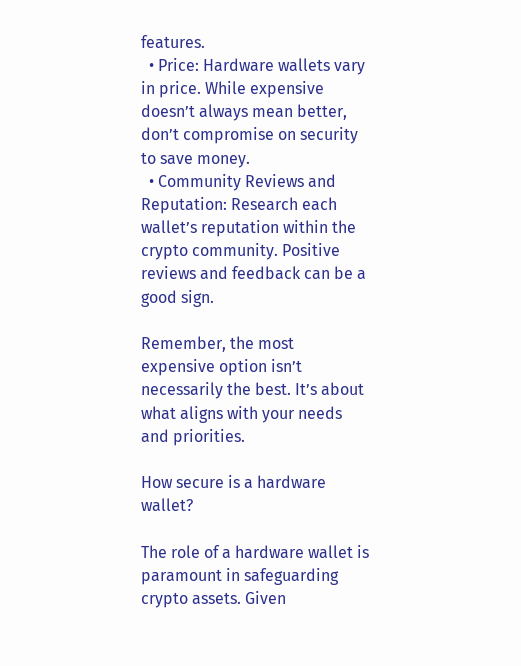features.
  • Price: Hardware wallets vary in price. While expensive doesn’t always mean better, don’t compromise on security to save money.
  • Community Reviews and Reputation: Research each wallet’s reputation within the crypto community. Positive reviews and feedback can be a good sign.

Remember, the most expensive option isn’t necessarily the best. It’s about what aligns with your needs and priorities.

How secure is a hardware wallet?

The role of a hardware wallet is paramount in safeguarding crypto assets. Given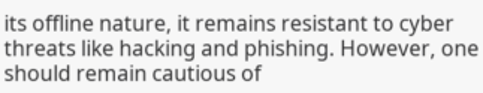its offline nature, it remains resistant to cyber threats like hacking and phishing. However, one should remain cautious of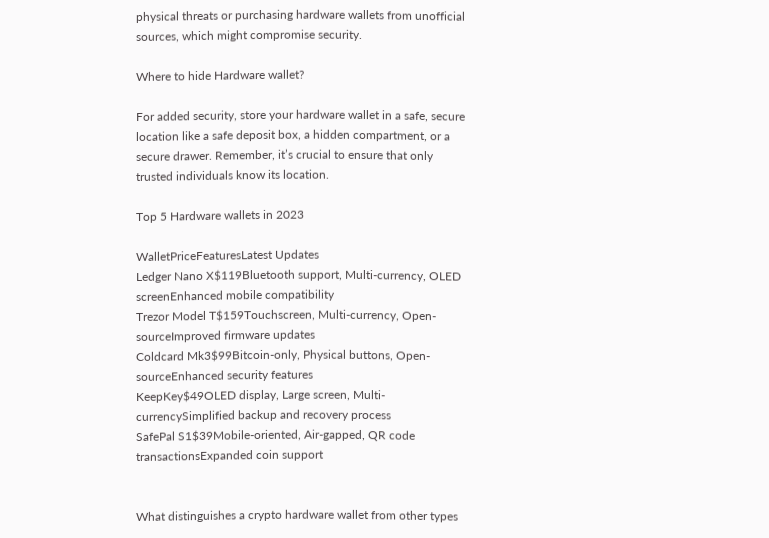physical threats or purchasing hardware wallets from unofficial sources, which might compromise security.

Where to hide Hardware wallet?

For added security, store your hardware wallet in a safe, secure location like a safe deposit box, a hidden compartment, or a secure drawer. Remember, it’s crucial to ensure that only trusted individuals know its location.

Top 5 Hardware wallets in 2023

WalletPriceFeaturesLatest Updates
Ledger Nano X$119Bluetooth support, Multi-currency, OLED screenEnhanced mobile compatibility
Trezor Model T$159Touchscreen, Multi-currency, Open-sourceImproved firmware updates
Coldcard Mk3$99Bitcoin-only, Physical buttons, Open-sourceEnhanced security features
KeepKey$49OLED display, Large screen, Multi-currencySimplified backup and recovery process
SafePal S1$39Mobile-oriented, Air-gapped, QR code transactionsExpanded coin support


What distinguishes a crypto hardware wallet from other types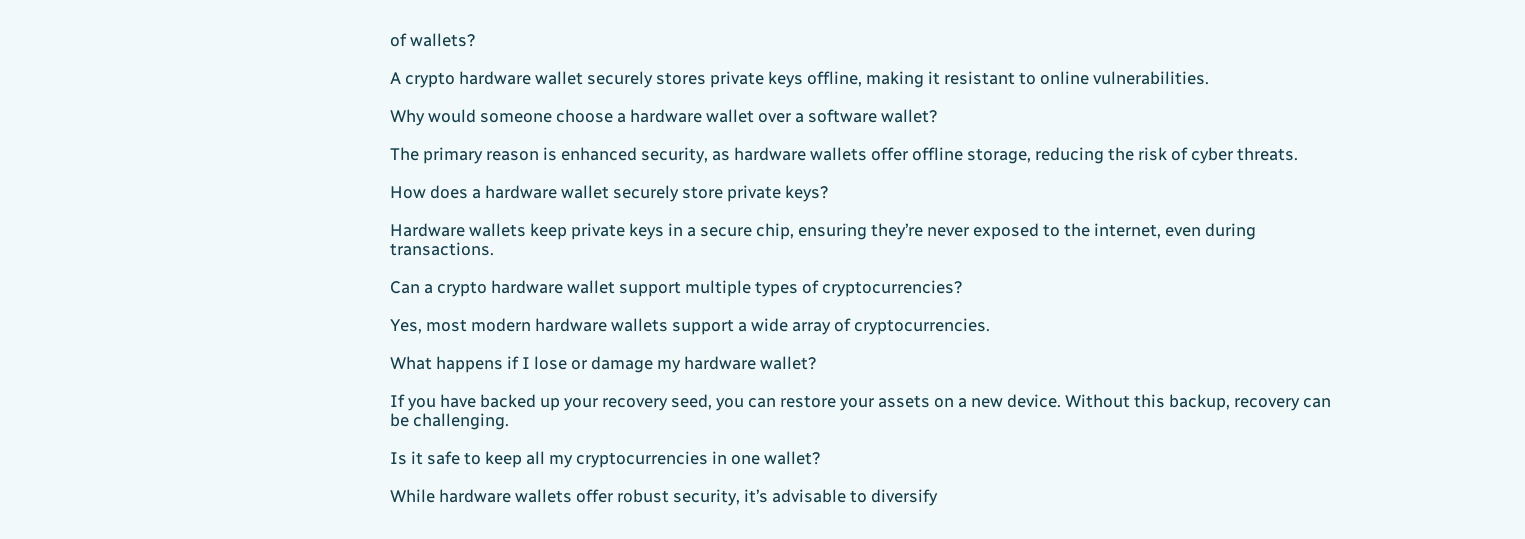of wallets?

A crypto hardware wallet securely stores private keys offline, making it resistant to online vulnerabilities.

Why would someone choose a hardware wallet over a software wallet?

The primary reason is enhanced security, as hardware wallets offer offline storage, reducing the risk of cyber threats.

How does a hardware wallet securely store private keys?

Hardware wallets keep private keys in a secure chip, ensuring they’re never exposed to the internet, even during transactions.

Can a crypto hardware wallet support multiple types of cryptocurrencies?

Yes, most modern hardware wallets support a wide array of cryptocurrencies.

What happens if I lose or damage my hardware wallet?

If you have backed up your recovery seed, you can restore your assets on a new device. Without this backup, recovery can be challenging.

Is it safe to keep all my cryptocurrencies in one wallet?

While hardware wallets offer robust security, it’s advisable to diversify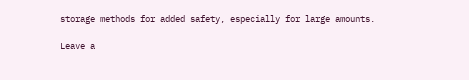storage methods for added safety, especially for large amounts.

Leave a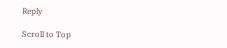Reply

Scroll to Top